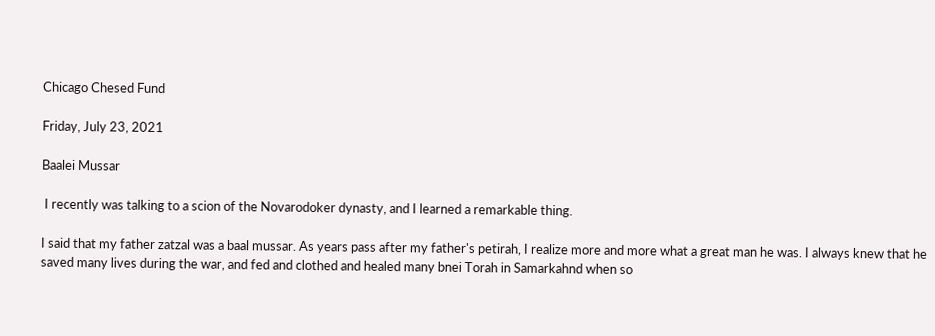Chicago Chesed Fund

Friday, July 23, 2021

Baalei Mussar

 I recently was talking to a scion of the Novarodoker dynasty, and I learned a remarkable thing.

I said that my father zatzal was a baal mussar. As years pass after my father's petirah, I realize more and more what a great man he was. I always knew that he saved many lives during the war, and fed and clothed and healed many bnei Torah in Samarkahnd when so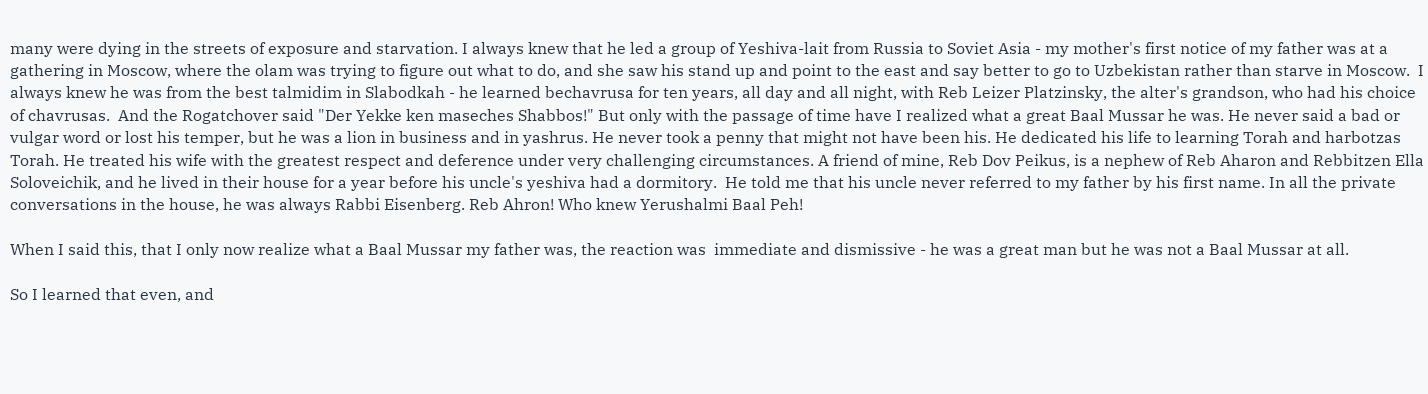many were dying in the streets of exposure and starvation. I always knew that he led a group of Yeshiva-lait from Russia to Soviet Asia - my mother's first notice of my father was at a gathering in Moscow, where the olam was trying to figure out what to do, and she saw his stand up and point to the east and say better to go to Uzbekistan rather than starve in Moscow.  I always knew he was from the best talmidim in Slabodkah - he learned bechavrusa for ten years, all day and all night, with Reb Leizer Platzinsky, the alter's grandson, who had his choice of chavrusas.  And the Rogatchover said "Der Yekke ken maseches Shabbos!" But only with the passage of time have I realized what a great Baal Mussar he was. He never said a bad or vulgar word or lost his temper, but he was a lion in business and in yashrus. He never took a penny that might not have been his. He dedicated his life to learning Torah and harbotzas Torah. He treated his wife with the greatest respect and deference under very challenging circumstances. A friend of mine, Reb Dov Peikus, is a nephew of Reb Aharon and Rebbitzen Ella Soloveichik, and he lived in their house for a year before his uncle's yeshiva had a dormitory.  He told me that his uncle never referred to my father by his first name. In all the private conversations in the house, he was always Rabbi Eisenberg. Reb Ahron! Who knew Yerushalmi Baal Peh!

When I said this, that I only now realize what a Baal Mussar my father was, the reaction was  immediate and dismissive - he was a great man but he was not a Baal Mussar at all.

So I learned that even, and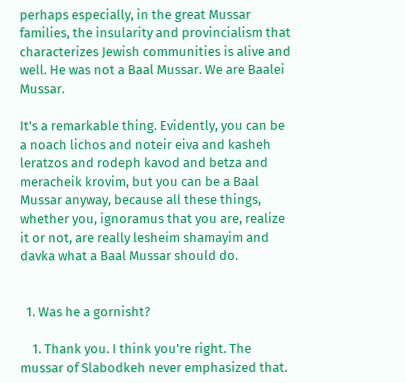perhaps especially, in the great Mussar families, the insularity and provincialism that characterizes Jewish communities is alive and well. He was not a Baal Mussar. We are Baalei Mussar.

It's a remarkable thing. Evidently, you can be a noach lichos and noteir eiva and kasheh leratzos and rodeph kavod and betza and meracheik krovim, but you can be a Baal Mussar anyway, because all these things, whether you, ignoramus that you are, realize it or not, are really lesheim shamayim and davka what a Baal Mussar should do.


  1. Was he a gornisht?

    1. Thank you. I think you're right. The mussar of Slabodkeh never emphasized that.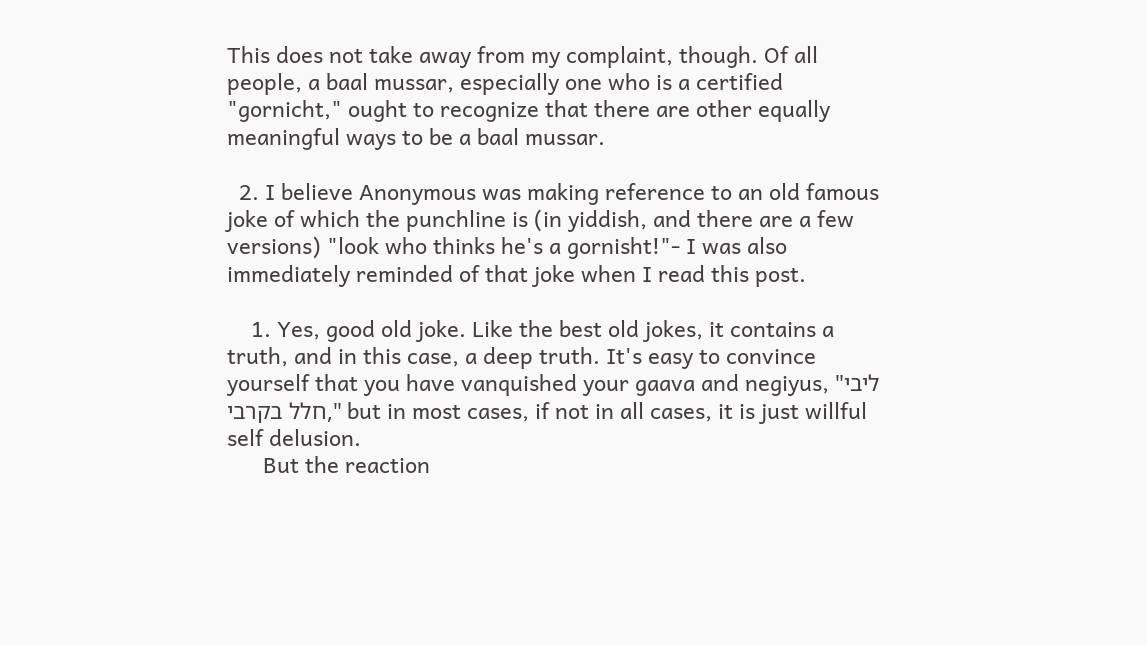This does not take away from my complaint, though. Of all people, a baal mussar, especially one who is a certified "gornicht," ought to recognize that there are other equally meaningful ways to be a baal mussar.

  2. I believe Anonymous was making reference to an old famous joke of which the punchline is (in yiddish, and there are a few versions) "look who thinks he's a gornisht!"- I was also immediately reminded of that joke when I read this post.

    1. Yes, good old joke. Like the best old jokes, it contains a truth, and in this case, a deep truth. It's easy to convince yourself that you have vanquished your gaava and negiyus, "ליבי חלל בקרבי," but in most cases, if not in all cases, it is just willful self delusion.
      But the reaction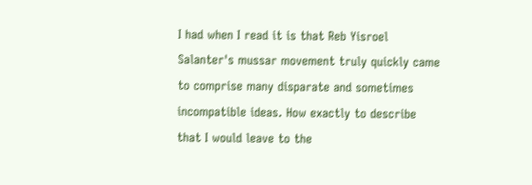I had when I read it is that Reb Yisroel Salanter's mussar movement truly quickly came to comprise many disparate and sometimes incompatible ideas. How exactly to describe that I would leave to the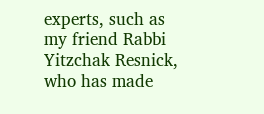experts, such as my friend Rabbi Yitzchak Resnick, who has made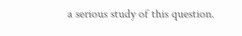a serious study of this question.